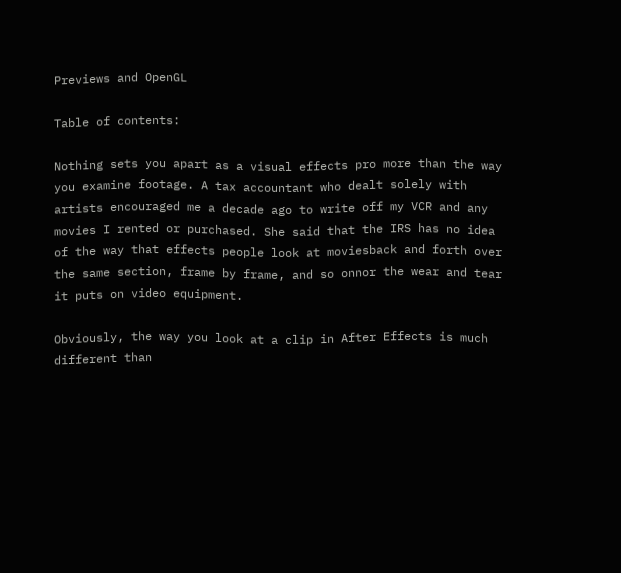Previews and OpenGL

Table of contents:

Nothing sets you apart as a visual effects pro more than the way you examine footage. A tax accountant who dealt solely with artists encouraged me a decade ago to write off my VCR and any movies I rented or purchased. She said that the IRS has no idea of the way that effects people look at moviesback and forth over the same section, frame by frame, and so onnor the wear and tear it puts on video equipment.

Obviously, the way you look at a clip in After Effects is much different than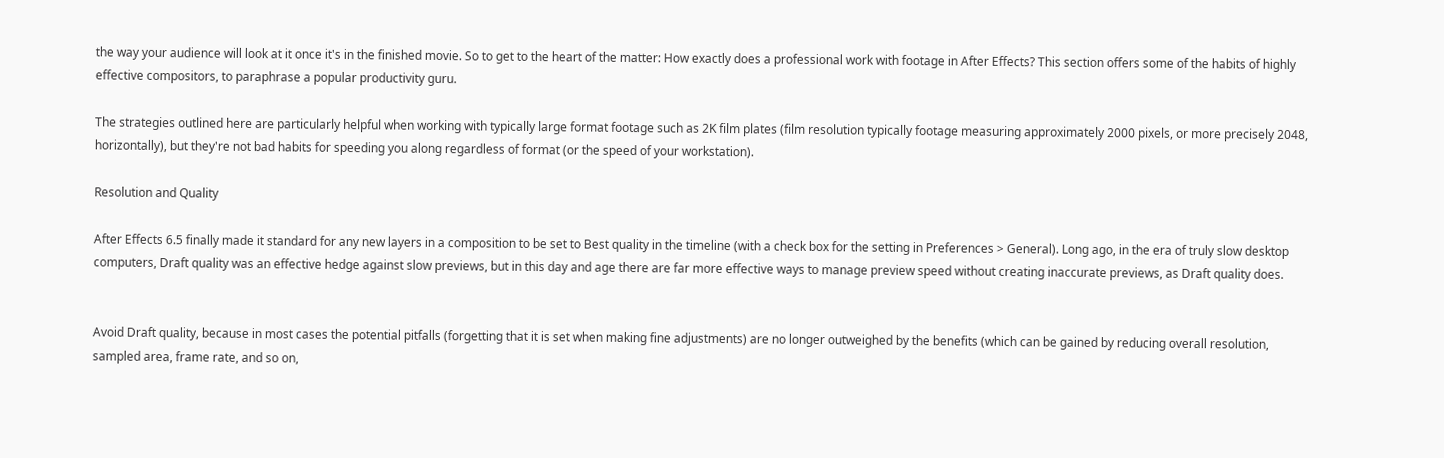the way your audience will look at it once it's in the finished movie. So to get to the heart of the matter: How exactly does a professional work with footage in After Effects? This section offers some of the habits of highly effective compositors, to paraphrase a popular productivity guru.

The strategies outlined here are particularly helpful when working with typically large format footage such as 2K film plates (film resolution typically footage measuring approximately 2000 pixels, or more precisely 2048, horizontally), but they're not bad habits for speeding you along regardless of format (or the speed of your workstation).

Resolution and Quality

After Effects 6.5 finally made it standard for any new layers in a composition to be set to Best quality in the timeline (with a check box for the setting in Preferences > General). Long ago, in the era of truly slow desktop computers, Draft quality was an effective hedge against slow previews, but in this day and age there are far more effective ways to manage preview speed without creating inaccurate previews, as Draft quality does.


Avoid Draft quality, because in most cases the potential pitfalls (forgetting that it is set when making fine adjustments) are no longer outweighed by the benefits (which can be gained by reducing overall resolution, sampled area, frame rate, and so on,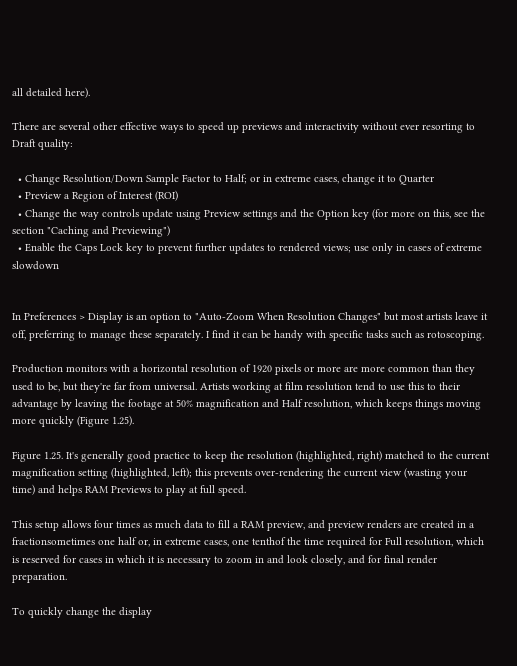all detailed here).

There are several other effective ways to speed up previews and interactivity without ever resorting to Draft quality:

  • Change Resolution/Down Sample Factor to Half; or in extreme cases, change it to Quarter
  • Preview a Region of Interest (ROI)
  • Change the way controls update using Preview settings and the Option key (for more on this, see the section "Caching and Previewing")
  • Enable the Caps Lock key to prevent further updates to rendered views; use only in cases of extreme slowdown


In Preferences > Display is an option to "Auto-Zoom When Resolution Changes" but most artists leave it off, preferring to manage these separately. I find it can be handy with specific tasks such as rotoscoping.

Production monitors with a horizontal resolution of 1920 pixels or more are more common than they used to be, but they're far from universal. Artists working at film resolution tend to use this to their advantage by leaving the footage at 50% magnification and Half resolution, which keeps things moving more quickly (Figure 1.25).

Figure 1.25. It's generally good practice to keep the resolution (highlighted, right) matched to the current magnification setting (highlighted, left); this prevents over-rendering the current view (wasting your time) and helps RAM Previews to play at full speed.

This setup allows four times as much data to fill a RAM preview, and preview renders are created in a fractionsometimes one half or, in extreme cases, one tenthof the time required for Full resolution, which is reserved for cases in which it is necessary to zoom in and look closely, and for final render preparation.

To quickly change the display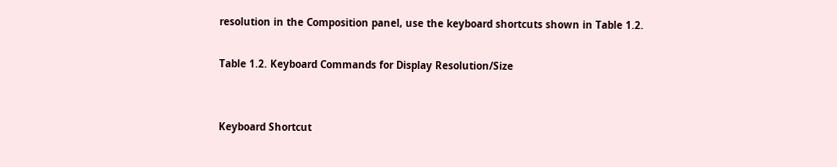resolution in the Composition panel, use the keyboard shortcuts shown in Table 1.2.

Table 1.2. Keyboard Commands for Display Resolution/Size


Keyboard Shortcut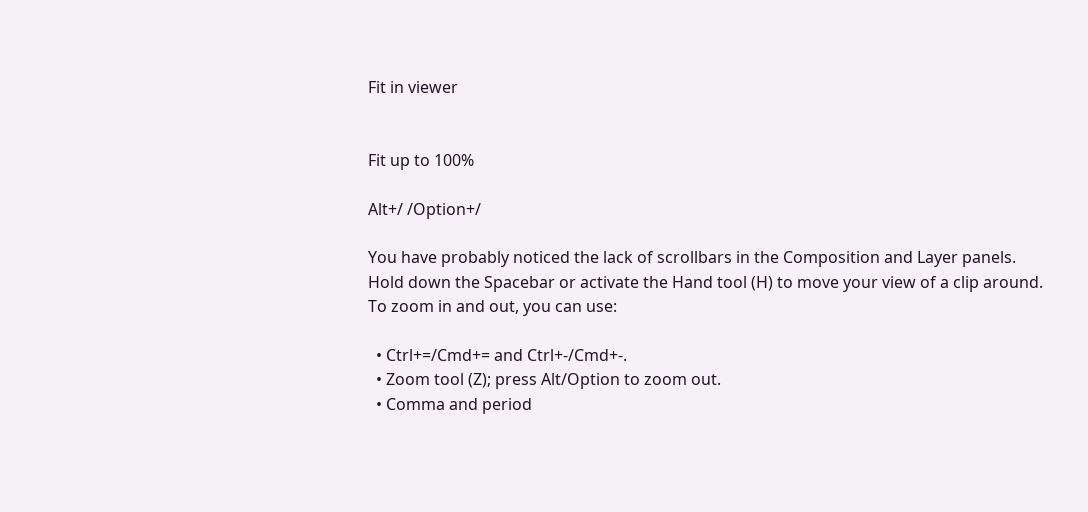Fit in viewer


Fit up to 100%

Alt+/ /Option+/

You have probably noticed the lack of scrollbars in the Composition and Layer panels. Hold down the Spacebar or activate the Hand tool (H) to move your view of a clip around. To zoom in and out, you can use:

  • Ctrl+=/Cmd+= and Ctrl+-/Cmd+-.
  • Zoom tool (Z); press Alt/Option to zoom out.
  • Comma and period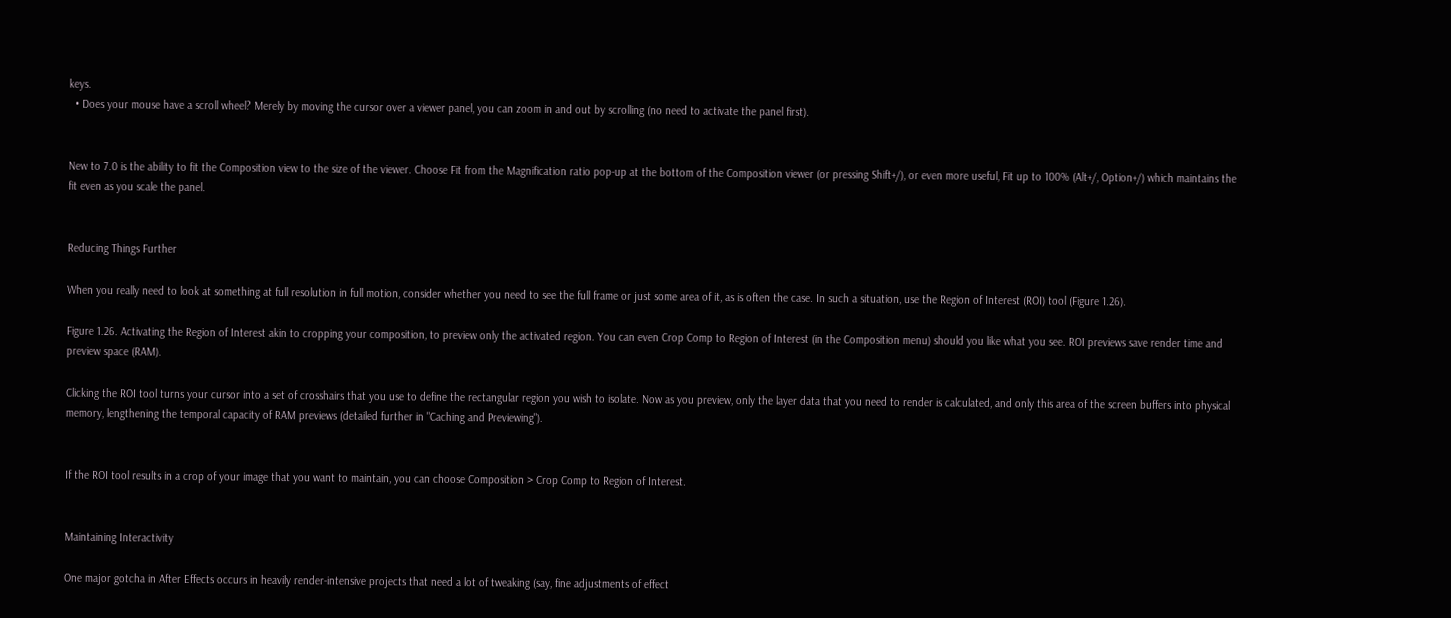keys.
  • Does your mouse have a scroll wheel? Merely by moving the cursor over a viewer panel, you can zoom in and out by scrolling (no need to activate the panel first).


New to 7.0 is the ability to fit the Composition view to the size of the viewer. Choose Fit from the Magnification ratio pop-up at the bottom of the Composition viewer (or pressing Shift+/), or even more useful, Fit up to 100% (Alt+/, Option+/) which maintains the fit even as you scale the panel.


Reducing Things Further

When you really need to look at something at full resolution in full motion, consider whether you need to see the full frame or just some area of it, as is often the case. In such a situation, use the Region of Interest (ROI) tool (Figure 1.26).

Figure 1.26. Activating the Region of Interest akin to cropping your composition, to preview only the activated region. You can even Crop Comp to Region of Interest (in the Composition menu) should you like what you see. ROI previews save render time and preview space (RAM).

Clicking the ROI tool turns your cursor into a set of crosshairs that you use to define the rectangular region you wish to isolate. Now as you preview, only the layer data that you need to render is calculated, and only this area of the screen buffers into physical memory, lengthening the temporal capacity of RAM previews (detailed further in "Caching and Previewing").


If the ROI tool results in a crop of your image that you want to maintain, you can choose Composition > Crop Comp to Region of Interest.


Maintaining Interactivity

One major gotcha in After Effects occurs in heavily render-intensive projects that need a lot of tweaking (say, fine adjustments of effect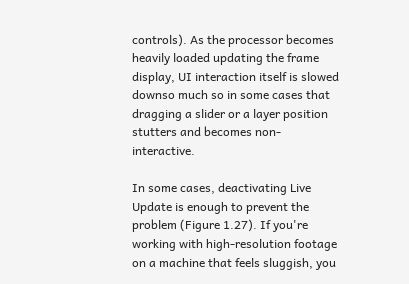controls). As the processor becomes heavily loaded updating the frame display, UI interaction itself is slowed downso much so in some cases that dragging a slider or a layer position stutters and becomes non-interactive.

In some cases, deactivating Live Update is enough to prevent the problem (Figure 1.27). If you're working with high-resolution footage on a machine that feels sluggish, you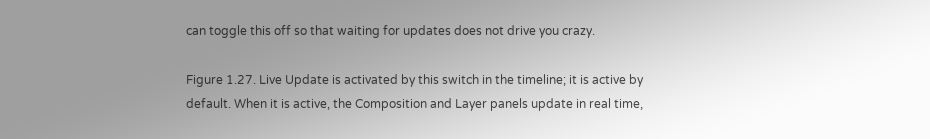can toggle this off so that waiting for updates does not drive you crazy.

Figure 1.27. Live Update is activated by this switch in the timeline; it is active by default. When it is active, the Composition and Layer panels update in real time,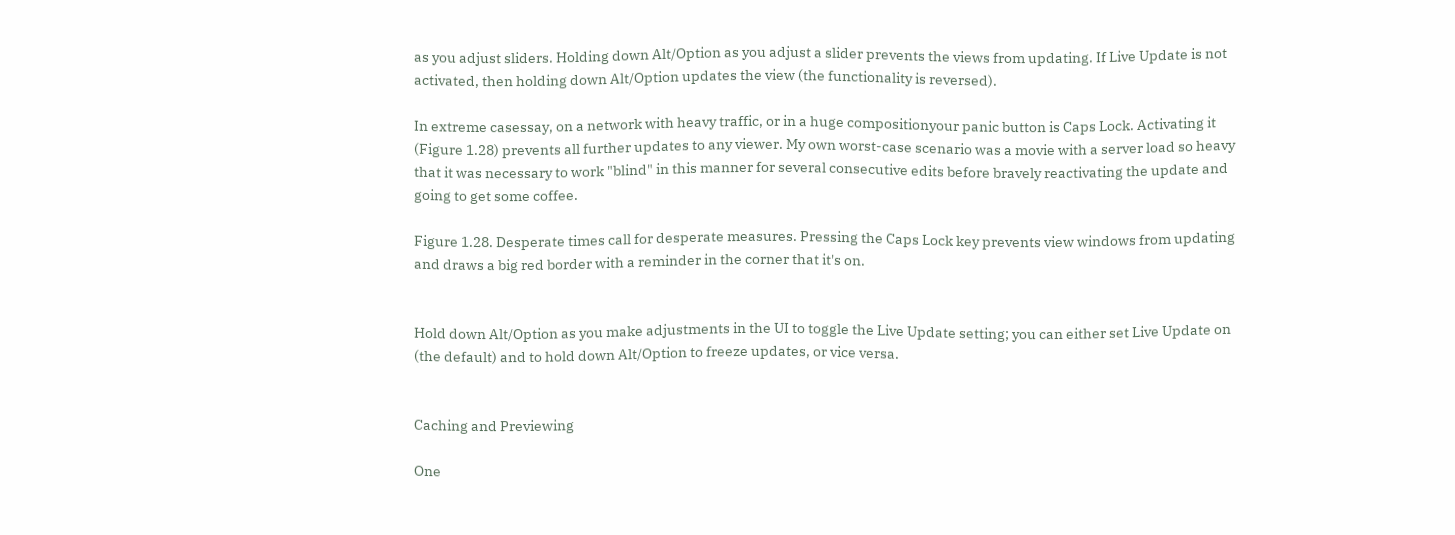as you adjust sliders. Holding down Alt/Option as you adjust a slider prevents the views from updating. If Live Update is not activated, then holding down Alt/Option updates the view (the functionality is reversed).

In extreme casessay, on a network with heavy traffic, or in a huge compositionyour panic button is Caps Lock. Activating it (Figure 1.28) prevents all further updates to any viewer. My own worst-case scenario was a movie with a server load so heavy that it was necessary to work "blind" in this manner for several consecutive edits before bravely reactivating the update and going to get some coffee.

Figure 1.28. Desperate times call for desperate measures. Pressing the Caps Lock key prevents view windows from updating and draws a big red border with a reminder in the corner that it's on.


Hold down Alt/Option as you make adjustments in the UI to toggle the Live Update setting; you can either set Live Update on (the default) and to hold down Alt/Option to freeze updates, or vice versa.


Caching and Previewing

One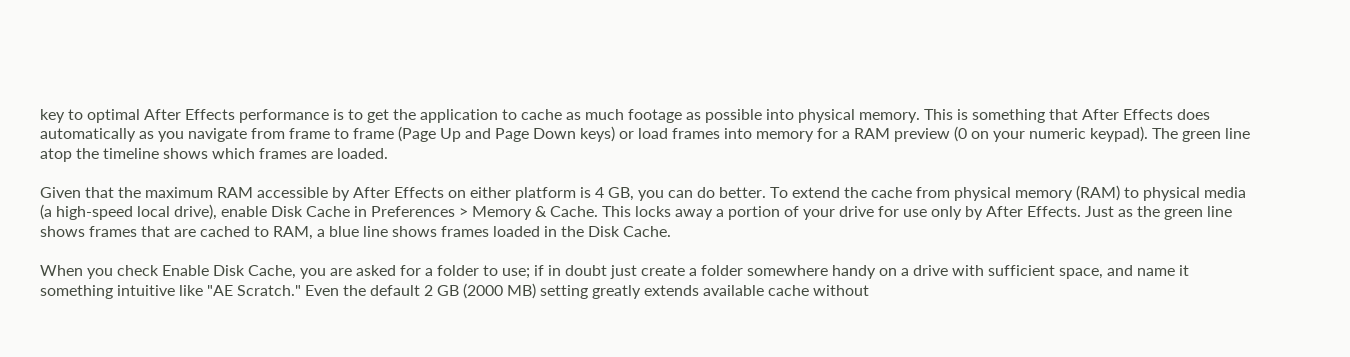key to optimal After Effects performance is to get the application to cache as much footage as possible into physical memory. This is something that After Effects does automatically as you navigate from frame to frame (Page Up and Page Down keys) or load frames into memory for a RAM preview (0 on your numeric keypad). The green line atop the timeline shows which frames are loaded.

Given that the maximum RAM accessible by After Effects on either platform is 4 GB, you can do better. To extend the cache from physical memory (RAM) to physical media (a high-speed local drive), enable Disk Cache in Preferences > Memory & Cache. This locks away a portion of your drive for use only by After Effects. Just as the green line shows frames that are cached to RAM, a blue line shows frames loaded in the Disk Cache.

When you check Enable Disk Cache, you are asked for a folder to use; if in doubt just create a folder somewhere handy on a drive with sufficient space, and name it something intuitive like "AE Scratch." Even the default 2 GB (2000 MB) setting greatly extends available cache without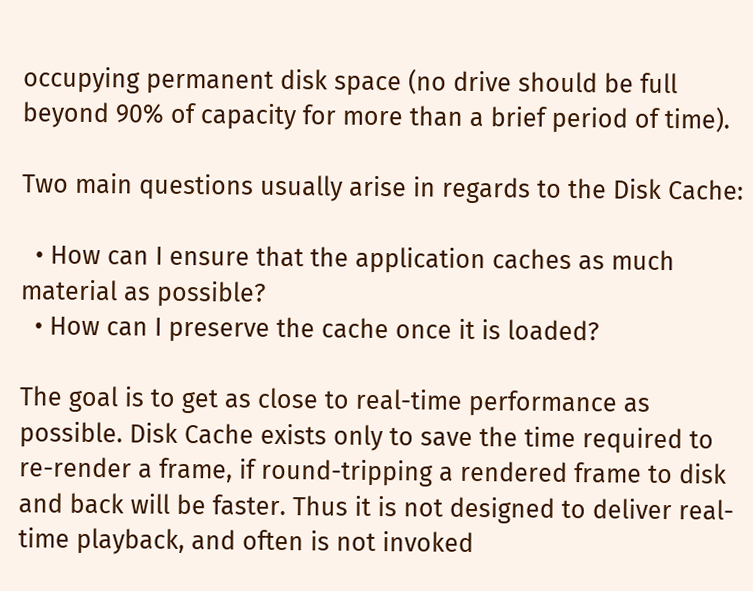occupying permanent disk space (no drive should be full beyond 90% of capacity for more than a brief period of time).

Two main questions usually arise in regards to the Disk Cache:

  • How can I ensure that the application caches as much material as possible?
  • How can I preserve the cache once it is loaded?

The goal is to get as close to real-time performance as possible. Disk Cache exists only to save the time required to re-render a frame, if round-tripping a rendered frame to disk and back will be faster. Thus it is not designed to deliver real-time playback, and often is not invoked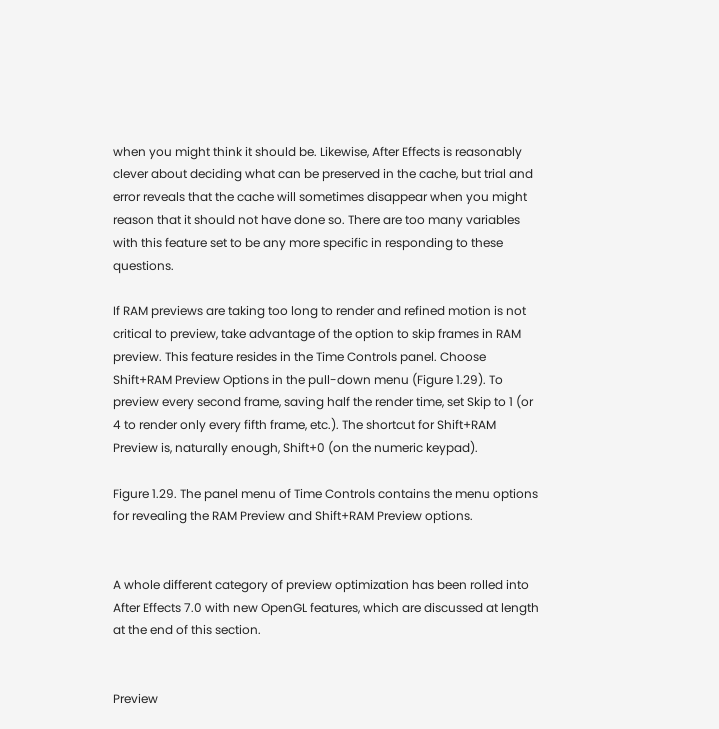when you might think it should be. Likewise, After Effects is reasonably clever about deciding what can be preserved in the cache, but trial and error reveals that the cache will sometimes disappear when you might reason that it should not have done so. There are too many variables with this feature set to be any more specific in responding to these questions.

If RAM previews are taking too long to render and refined motion is not critical to preview, take advantage of the option to skip frames in RAM preview. This feature resides in the Time Controls panel. Choose Shift+RAM Preview Options in the pull-down menu (Figure 1.29). To preview every second frame, saving half the render time, set Skip to 1 (or 4 to render only every fifth frame, etc.). The shortcut for Shift+RAM Preview is, naturally enough, Shift+0 (on the numeric keypad).

Figure 1.29. The panel menu of Time Controls contains the menu options for revealing the RAM Preview and Shift+RAM Preview options.


A whole different category of preview optimization has been rolled into After Effects 7.0 with new OpenGL features, which are discussed at length at the end of this section.


Preview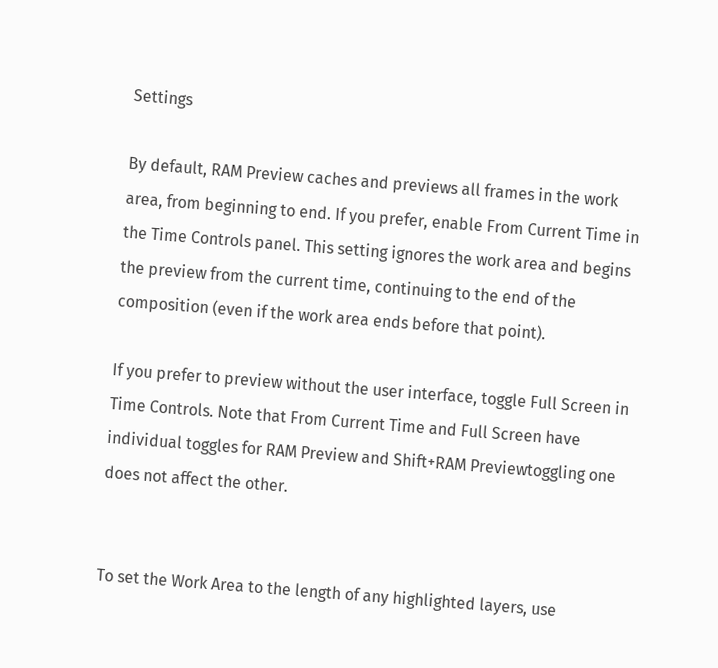Settings

By default, RAM Preview caches and previews all frames in the work area, from beginning to end. If you prefer, enable From Current Time in the Time Controls panel. This setting ignores the work area and begins the preview from the current time, continuing to the end of the composition (even if the work area ends before that point).

If you prefer to preview without the user interface, toggle Full Screen in Time Controls. Note that From Current Time and Full Screen have individual toggles for RAM Preview and Shift+RAM Previewtoggling one does not affect the other.


To set the Work Area to the length of any highlighted layers, use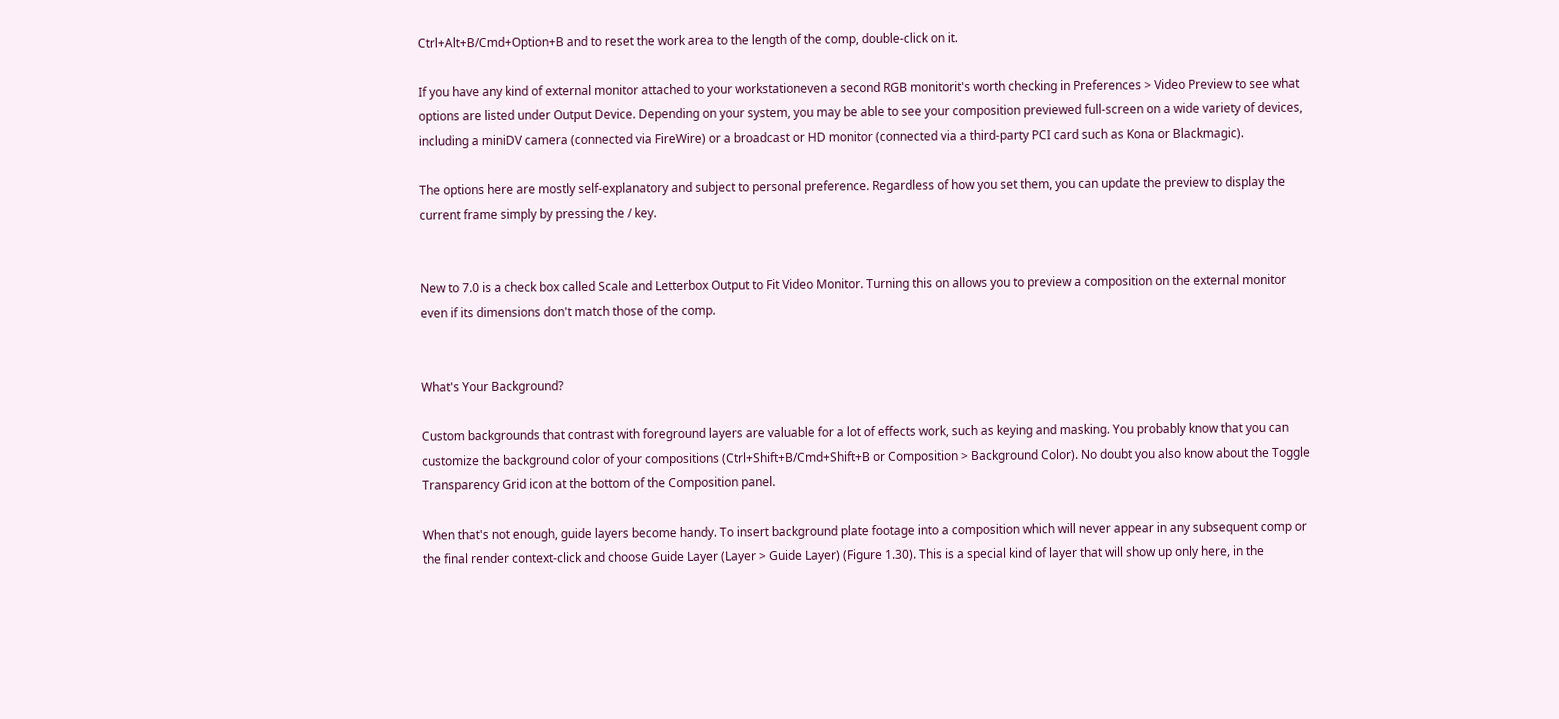Ctrl+Alt+B/Cmd+Option+B and to reset the work area to the length of the comp, double-click on it.

If you have any kind of external monitor attached to your workstationeven a second RGB monitorit's worth checking in Preferences > Video Preview to see what options are listed under Output Device. Depending on your system, you may be able to see your composition previewed full-screen on a wide variety of devices, including a miniDV camera (connected via FireWire) or a broadcast or HD monitor (connected via a third-party PCI card such as Kona or Blackmagic).

The options here are mostly self-explanatory and subject to personal preference. Regardless of how you set them, you can update the preview to display the current frame simply by pressing the / key.


New to 7.0 is a check box called Scale and Letterbox Output to Fit Video Monitor. Turning this on allows you to preview a composition on the external monitor even if its dimensions don't match those of the comp.


What's Your Background?

Custom backgrounds that contrast with foreground layers are valuable for a lot of effects work, such as keying and masking. You probably know that you can customize the background color of your compositions (Ctrl+Shift+B/Cmd+Shift+B or Composition > Background Color). No doubt you also know about the Toggle Transparency Grid icon at the bottom of the Composition panel.

When that's not enough, guide layers become handy. To insert background plate footage into a composition which will never appear in any subsequent comp or the final render context-click and choose Guide Layer (Layer > Guide Layer) (Figure 1.30). This is a special kind of layer that will show up only here, in the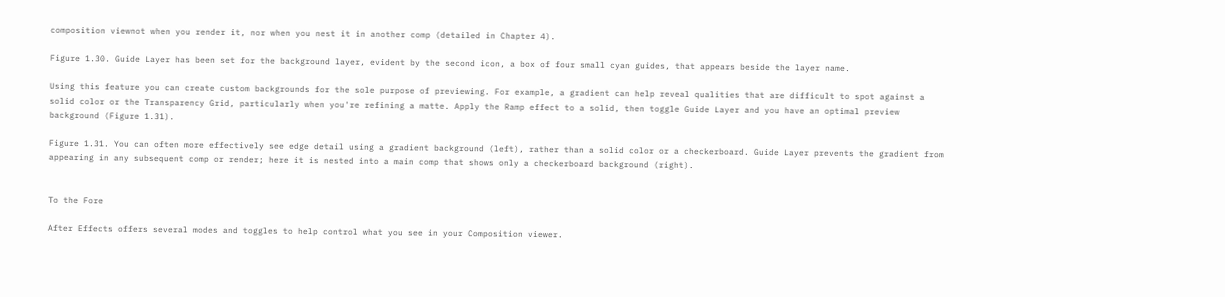composition viewnot when you render it, nor when you nest it in another comp (detailed in Chapter 4).

Figure 1.30. Guide Layer has been set for the background layer, evident by the second icon, a box of four small cyan guides, that appears beside the layer name.

Using this feature you can create custom backgrounds for the sole purpose of previewing. For example, a gradient can help reveal qualities that are difficult to spot against a solid color or the Transparency Grid, particularly when you're refining a matte. Apply the Ramp effect to a solid, then toggle Guide Layer and you have an optimal preview background (Figure 1.31).

Figure 1.31. You can often more effectively see edge detail using a gradient background (left), rather than a solid color or a checkerboard. Guide Layer prevents the gradient from appearing in any subsequent comp or render; here it is nested into a main comp that shows only a checkerboard background (right).


To the Fore

After Effects offers several modes and toggles to help control what you see in your Composition viewer.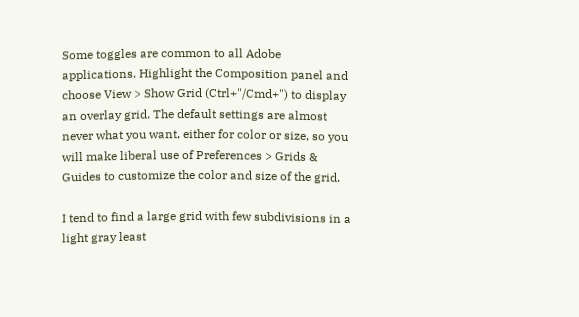Some toggles are common to all Adobe applications. Highlight the Composition panel and choose View > Show Grid (Ctrl+"/Cmd+") to display an overlay grid. The default settings are almost never what you want, either for color or size, so you will make liberal use of Preferences > Grids & Guides to customize the color and size of the grid.

I tend to find a large grid with few subdivisions in a light gray least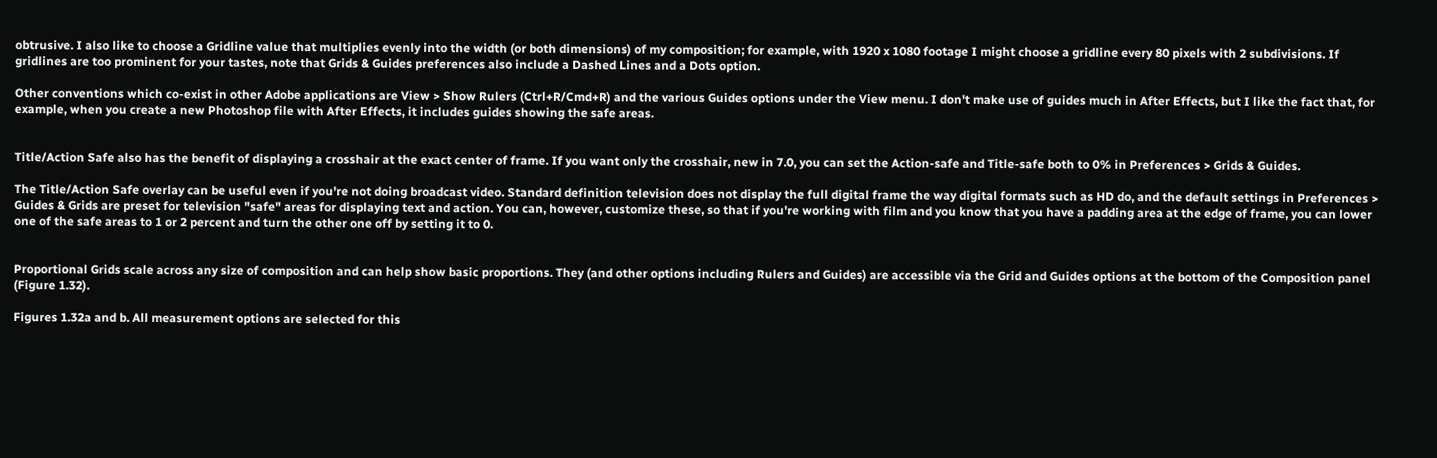obtrusive. I also like to choose a Gridline value that multiplies evenly into the width (or both dimensions) of my composition; for example, with 1920 x 1080 footage I might choose a gridline every 80 pixels with 2 subdivisions. If gridlines are too prominent for your tastes, note that Grids & Guides preferences also include a Dashed Lines and a Dots option.

Other conventions which co-exist in other Adobe applications are View > Show Rulers (Ctrl+R/Cmd+R) and the various Guides options under the View menu. I don't make use of guides much in After Effects, but I like the fact that, for example, when you create a new Photoshop file with After Effects, it includes guides showing the safe areas.


Title/Action Safe also has the benefit of displaying a crosshair at the exact center of frame. If you want only the crosshair, new in 7.0, you can set the Action-safe and Title-safe both to 0% in Preferences > Grids & Guides.

The Title/Action Safe overlay can be useful even if you're not doing broadcast video. Standard definition television does not display the full digital frame the way digital formats such as HD do, and the default settings in Preferences > Guides & Grids are preset for television "safe" areas for displaying text and action. You can, however, customize these, so that if you're working with film and you know that you have a padding area at the edge of frame, you can lower one of the safe areas to 1 or 2 percent and turn the other one off by setting it to 0.


Proportional Grids scale across any size of composition and can help show basic proportions. They (and other options including Rulers and Guides) are accessible via the Grid and Guides options at the bottom of the Composition panel (Figure 1.32).

Figures 1.32a and b. All measurement options are selected for this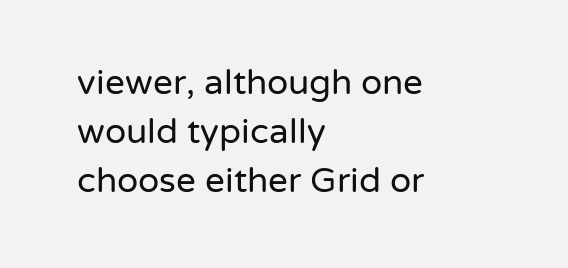viewer, although one would typically choose either Grid or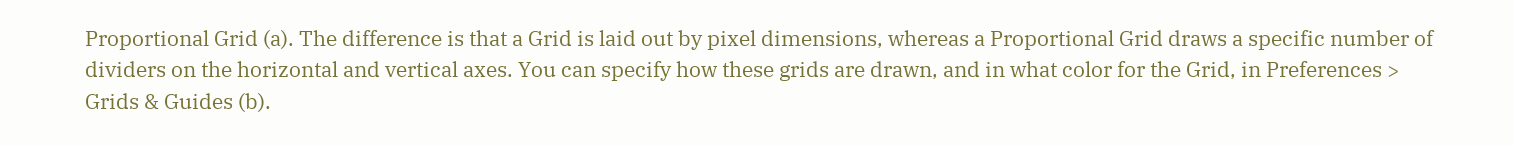Proportional Grid (a). The difference is that a Grid is laid out by pixel dimensions, whereas a Proportional Grid draws a specific number of dividers on the horizontal and vertical axes. You can specify how these grids are drawn, and in what color for the Grid, in Preferences > Grids & Guides (b).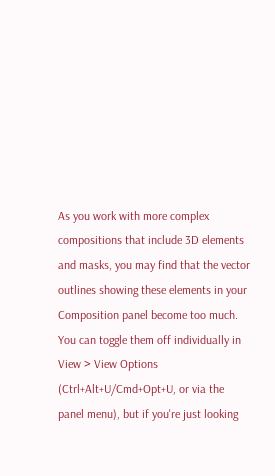As you work with more complex compositions that include 3D elements and masks, you may find that the vector outlines showing these elements in your Composition panel become too much. You can toggle them off individually in View > View Options (Ctrl+Alt+U/Cmd+Opt+U, or via the panel menu), but if you're just looking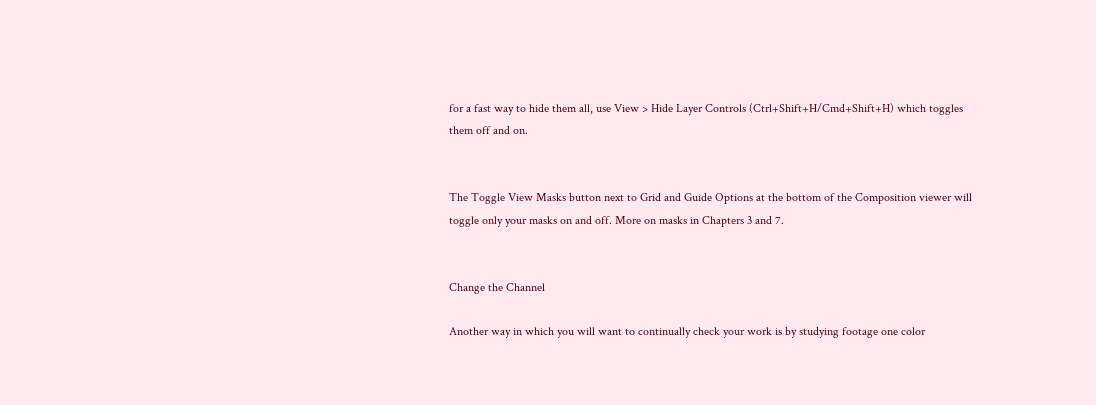for a fast way to hide them all, use View > Hide Layer Controls (Ctrl+Shift+H/Cmd+Shift+H) which toggles them off and on.


The Toggle View Masks button next to Grid and Guide Options at the bottom of the Composition viewer will toggle only your masks on and off. More on masks in Chapters 3 and 7.


Change the Channel

Another way in which you will want to continually check your work is by studying footage one color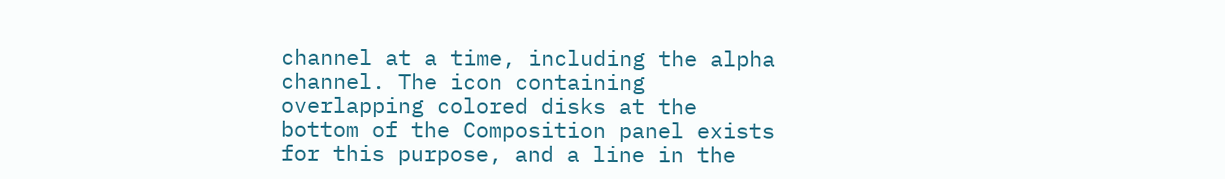channel at a time, including the alpha channel. The icon containing overlapping colored disks at the bottom of the Composition panel exists for this purpose, and a line in the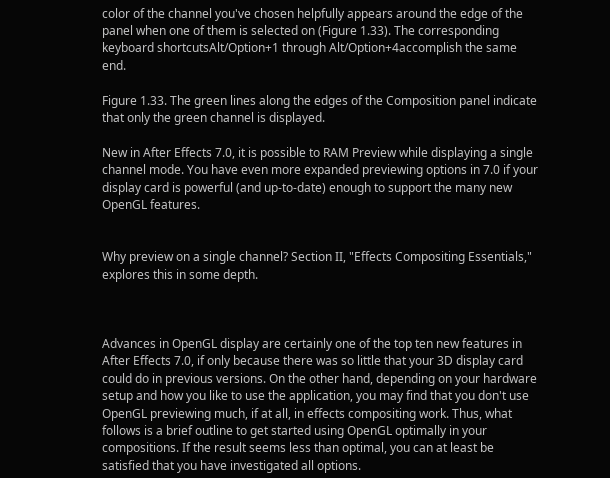color of the channel you've chosen helpfully appears around the edge of the panel when one of them is selected on (Figure 1.33). The corresponding keyboard shortcutsAlt/Option+1 through Alt/Option+4accomplish the same end.

Figure 1.33. The green lines along the edges of the Composition panel indicate that only the green channel is displayed.

New in After Effects 7.0, it is possible to RAM Preview while displaying a single channel mode. You have even more expanded previewing options in 7.0 if your display card is powerful (and up-to-date) enough to support the many new OpenGL features.


Why preview on a single channel? Section II, "Effects Compositing Essentials," explores this in some depth.



Advances in OpenGL display are certainly one of the top ten new features in After Effects 7.0, if only because there was so little that your 3D display card could do in previous versions. On the other hand, depending on your hardware setup and how you like to use the application, you may find that you don't use OpenGL previewing much, if at all, in effects compositing work. Thus, what follows is a brief outline to get started using OpenGL optimally in your compositions. If the result seems less than optimal, you can at least be satisfied that you have investigated all options.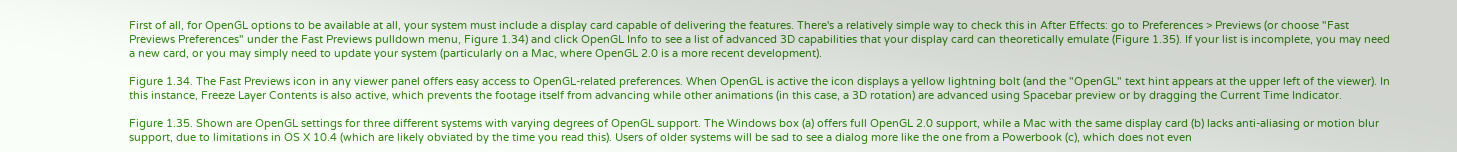First of all, for OpenGL options to be available at all, your system must include a display card capable of delivering the features. There's a relatively simple way to check this in After Effects: go to Preferences > Previews (or choose "Fast Previews Preferences" under the Fast Previews pulldown menu, Figure 1.34) and click OpenGL Info to see a list of advanced 3D capabilities that your display card can theoretically emulate (Figure 1.35). If your list is incomplete, you may need a new card, or you may simply need to update your system (particularly on a Mac, where OpenGL 2.0 is a more recent development).

Figure 1.34. The Fast Previews icon in any viewer panel offers easy access to OpenGL-related preferences. When OpenGL is active the icon displays a yellow lightning bolt (and the "OpenGL" text hint appears at the upper left of the viewer). In this instance, Freeze Layer Contents is also active, which prevents the footage itself from advancing while other animations (in this case, a 3D rotation) are advanced using Spacebar preview or by dragging the Current Time Indicator.

Figure 1.35. Shown are OpenGL settings for three different systems with varying degrees of OpenGL support. The Windows box (a) offers full OpenGL 2.0 support, while a Mac with the same display card (b) lacks anti-aliasing or motion blur support, due to limitations in OS X 10.4 (which are likely obviated by the time you read this). Users of older systems will be sad to see a dialog more like the one from a Powerbook (c), which does not even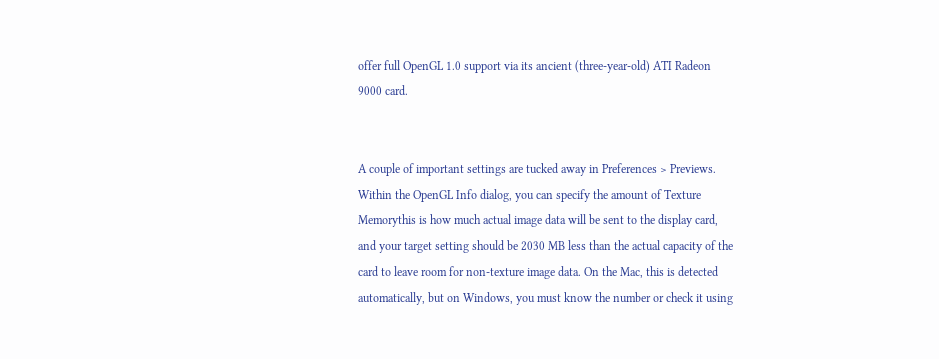offer full OpenGL 1.0 support via its ancient (three-year-old) ATI Radeon 9000 card.


A couple of important settings are tucked away in Preferences > Previews. Within the OpenGL Info dialog, you can specify the amount of Texture Memorythis is how much actual image data will be sent to the display card, and your target setting should be 2030 MB less than the actual capacity of the card to leave room for non-texture image data. On the Mac, this is detected automatically, but on Windows, you must know the number or check it using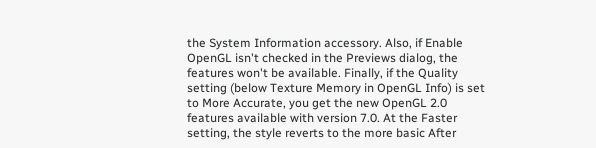the System Information accessory. Also, if Enable OpenGL isn't checked in the Previews dialog, the features won't be available. Finally, if the Quality setting (below Texture Memory in OpenGL Info) is set to More Accurate, you get the new OpenGL 2.0 features available with version 7.0. At the Faster setting, the style reverts to the more basic After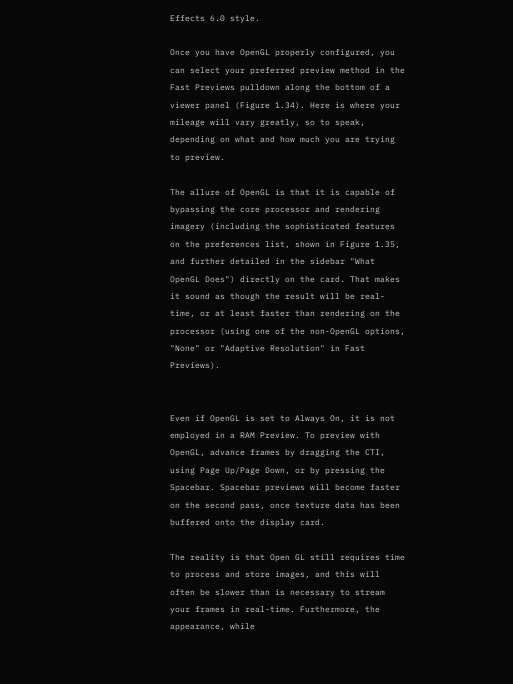Effects 6.0 style.

Once you have OpenGL properly configured, you can select your preferred preview method in the Fast Previews pulldown along the bottom of a viewer panel (Figure 1.34). Here is where your mileage will vary greatly, so to speak, depending on what and how much you are trying to preview.

The allure of OpenGL is that it is capable of bypassing the core processor and rendering imagery (including the sophisticated features on the preferences list, shown in Figure 1.35, and further detailed in the sidebar "What OpenGL Does") directly on the card. That makes it sound as though the result will be real-time, or at least faster than rendering on the processor (using one of the non-OpenGL options, "None" or "Adaptive Resolution" in Fast Previews).


Even if OpenGL is set to Always On, it is not employed in a RAM Preview. To preview with OpenGL, advance frames by dragging the CTI, using Page Up/Page Down, or by pressing the Spacebar. Spacebar previews will become faster on the second pass, once texture data has been buffered onto the display card.

The reality is that Open GL still requires time to process and store images, and this will often be slower than is necessary to stream your frames in real-time. Furthermore, the appearance, while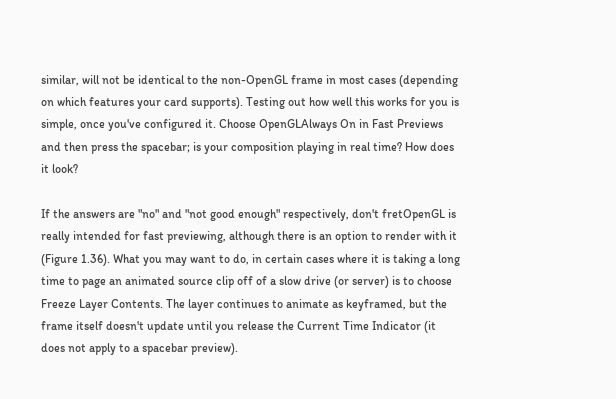similar, will not be identical to the non-OpenGL frame in most cases (depending on which features your card supports). Testing out how well this works for you is simple, once you've configured it. Choose OpenGLAlways On in Fast Previews and then press the spacebar; is your composition playing in real time? How does it look?

If the answers are "no" and "not good enough" respectively, don't fretOpenGL is really intended for fast previewing, although there is an option to render with it (Figure 1.36). What you may want to do, in certain cases where it is taking a long time to page an animated source clip off of a slow drive (or server) is to choose Freeze Layer Contents. The layer continues to animate as keyframed, but the frame itself doesn't update until you release the Current Time Indicator (it does not apply to a spacebar preview).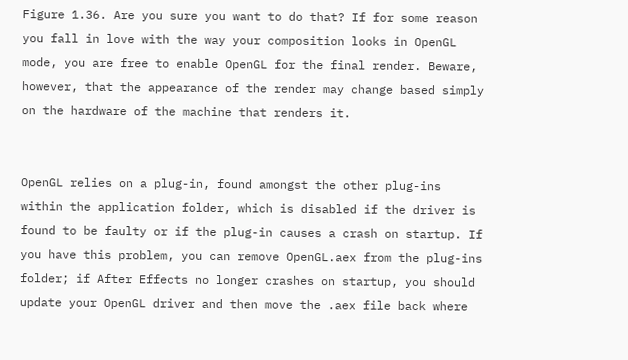Figure 1.36. Are you sure you want to do that? If for some reason you fall in love with the way your composition looks in OpenGL mode, you are free to enable OpenGL for the final render. Beware, however, that the appearance of the render may change based simply on the hardware of the machine that renders it.


OpenGL relies on a plug-in, found amongst the other plug-ins within the application folder, which is disabled if the driver is found to be faulty or if the plug-in causes a crash on startup. If you have this problem, you can remove OpenGL.aex from the plug-ins folder; if After Effects no longer crashes on startup, you should update your OpenGL driver and then move the .aex file back where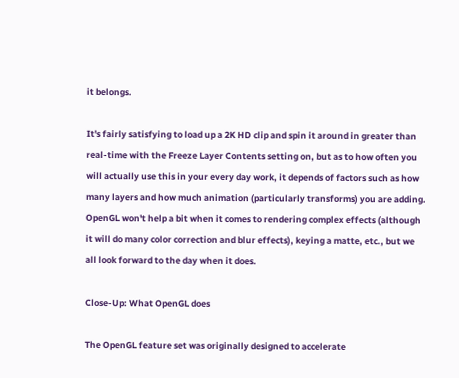it belongs.

It's fairly satisfying to load up a 2K HD clip and spin it around in greater than real-time with the Freeze Layer Contents setting on, but as to how often you will actually use this in your every day work, it depends of factors such as how many layers and how much animation (particularly transforms) you are adding. OpenGL won't help a bit when it comes to rendering complex effects (although it will do many color correction and blur effects), keying a matte, etc., but we all look forward to the day when it does.

Close-Up: What OpenGL does

The OpenGL feature set was originally designed to accelerate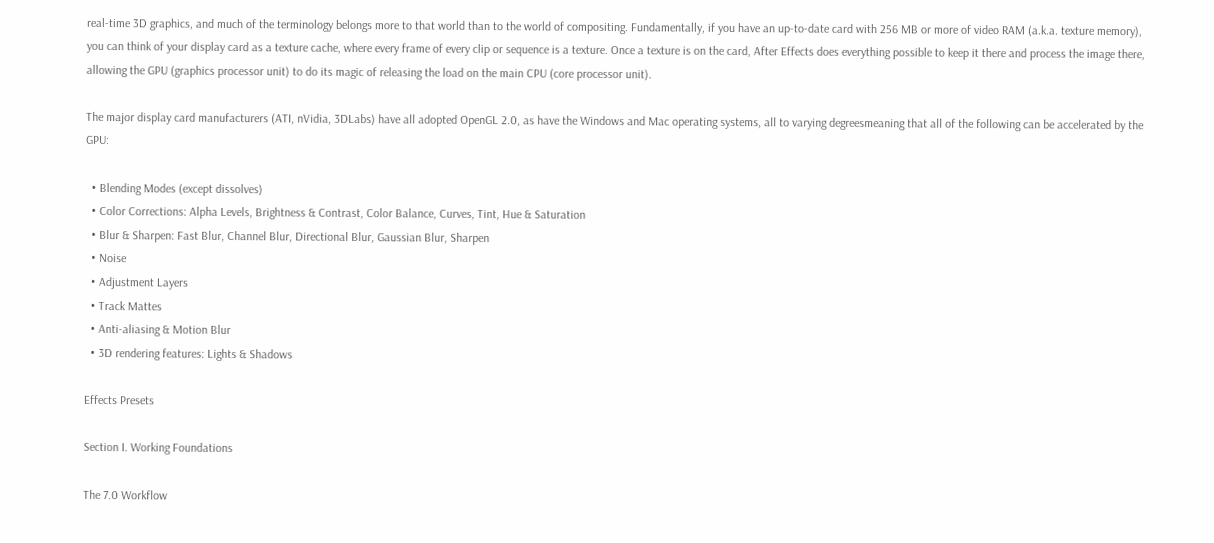real-time 3D graphics, and much of the terminology belongs more to that world than to the world of compositing. Fundamentally, if you have an up-to-date card with 256 MB or more of video RAM (a.k.a. texture memory), you can think of your display card as a texture cache, where every frame of every clip or sequence is a texture. Once a texture is on the card, After Effects does everything possible to keep it there and process the image there, allowing the GPU (graphics processor unit) to do its magic of releasing the load on the main CPU (core processor unit).

The major display card manufacturers (ATI, nVidia, 3DLabs) have all adopted OpenGL 2.0, as have the Windows and Mac operating systems, all to varying degreesmeaning that all of the following can be accelerated by the GPU:

  • Blending Modes (except dissolves)
  • Color Corrections: Alpha Levels, Brightness & Contrast, Color Balance, Curves, Tint, Hue & Saturation
  • Blur & Sharpen: Fast Blur, Channel Blur, Directional Blur, Gaussian Blur, Sharpen
  • Noise
  • Adjustment Layers
  • Track Mattes
  • Anti-aliasing & Motion Blur
  • 3D rendering features: Lights & Shadows

Effects Presets

Section I. Working Foundations

The 7.0 Workflow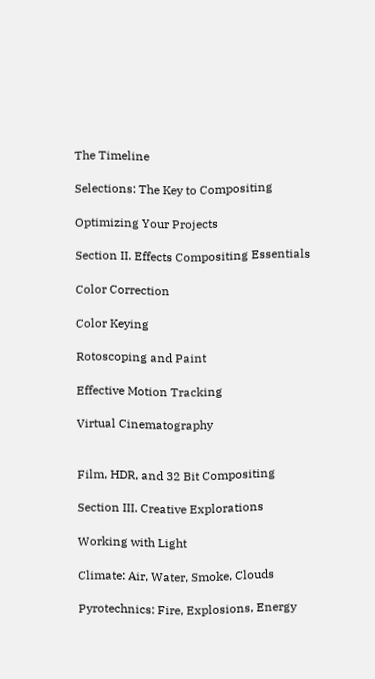The Timeline

Selections: The Key to Compositing

Optimizing Your Projects

Section II. Effects Compositing Essentials

Color Correction

Color Keying

Rotoscoping and Paint

Effective Motion Tracking

Virtual Cinematography


Film, HDR, and 32 Bit Compositing

Section III. Creative Explorations

Working with Light

Climate: Air, Water, Smoke, Clouds

Pyrotechnics: Fire, Explosions, Energy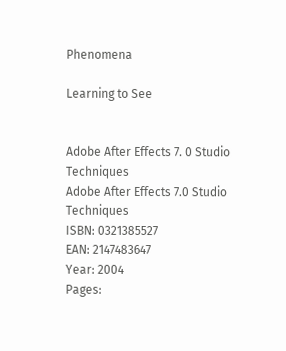Phenomena

Learning to See


Adobe After Effects 7. 0 Studio Techniques
Adobe After Effects 7.0 Studio Techniques
ISBN: 0321385527
EAN: 2147483647
Year: 2004
Pages: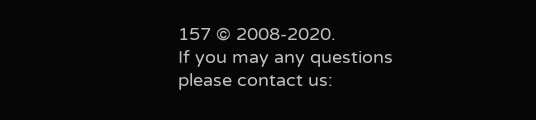157 © 2008-2020.
If you may any questions please contact us: